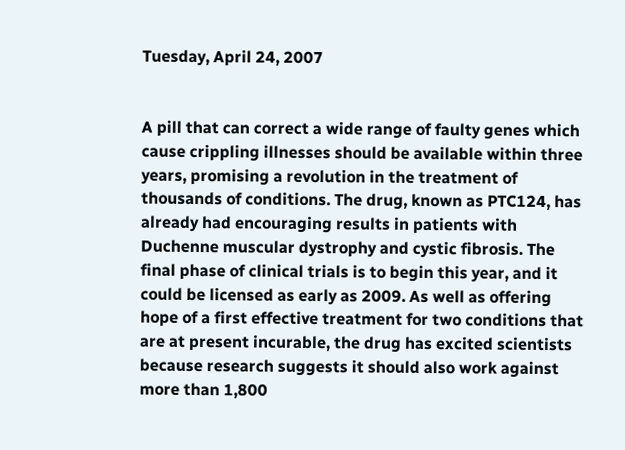Tuesday, April 24, 2007


A pill that can correct a wide range of faulty genes which cause crippling illnesses should be available within three years, promising a revolution in the treatment of thousands of conditions. The drug, known as PTC124, has already had encouraging results in patients with Duchenne muscular dystrophy and cystic fibrosis. The final phase of clinical trials is to begin this year, and it could be licensed as early as 2009. As well as offering hope of a first effective treatment for two conditions that are at present incurable, the drug has excited scientists because research suggests it should also work against more than 1,800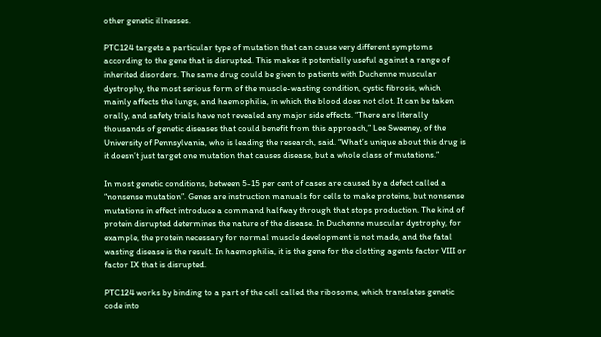other genetic illnesses.

PTC124 targets a particular type of mutation that can cause very different symptoms according to the gene that is disrupted. This makes it potentially useful against a range of inherited disorders. The same drug could be given to patients with Duchenne muscular dystrophy, the most serious form of the muscle-wasting condition, cystic fibrosis, which mainly affects the lungs, and haemophilia, in which the blood does not clot. It can be taken orally, and safety trials have not revealed any major side effects. “There are literally thousands of genetic diseases that could benefit from this approach,” Lee Sweeney, of the University of Pennsylvania, who is leading the research, said. “What’s unique about this drug is it doesn’t just target one mutation that causes disease, but a whole class of mutations.”

In most genetic conditions, between 5-15 per cent of cases are caused by a defect called a “nonsense mutation”. Genes are instruction manuals for cells to make proteins, but nonsense mutations in effect introduce a command halfway through that stops production. The kind of protein disrupted determines the nature of the disease. In Duchenne muscular dystrophy, for example, the protein necessary for normal muscle development is not made, and the fatal wasting disease is the result. In haemophilia, it is the gene for the clotting agents factor VIII or factor IX that is disrupted.

PTC124 works by binding to a part of the cell called the ribosome, which translates genetic code into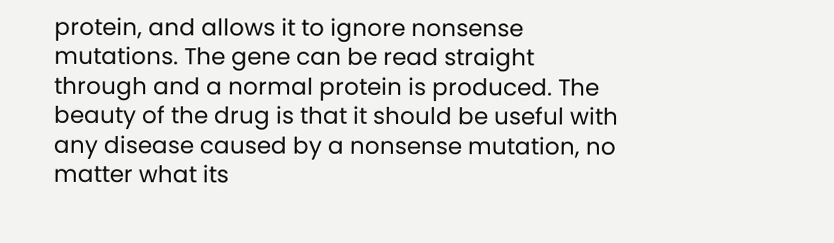protein, and allows it to ignore nonsense mutations. The gene can be read straight through and a normal protein is produced. The beauty of the drug is that it should be useful with any disease caused by a nonsense mutation, no matter what its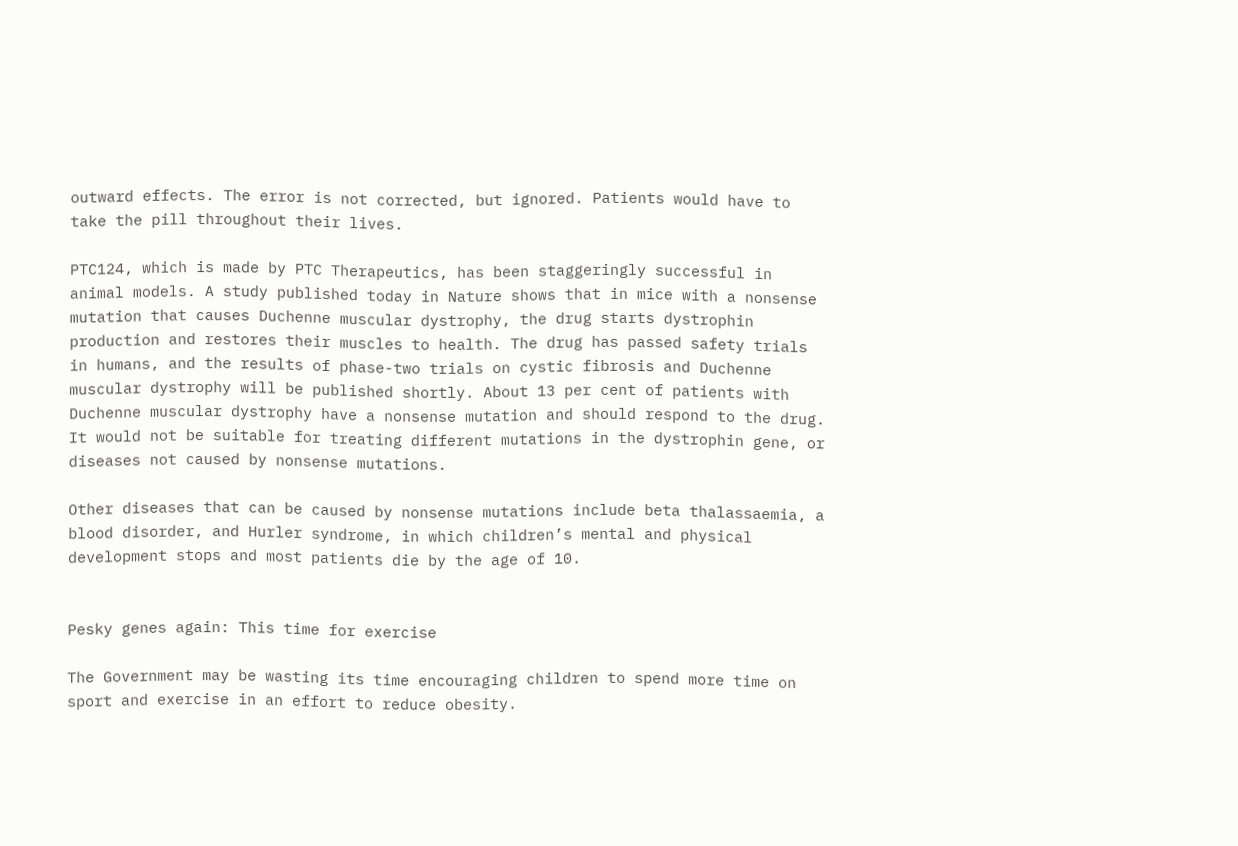outward effects. The error is not corrected, but ignored. Patients would have to take the pill throughout their lives.

PTC124, which is made by PTC Therapeutics, has been staggeringly successful in animal models. A study published today in Nature shows that in mice with a nonsense mutation that causes Duchenne muscular dystrophy, the drug starts dystrophin production and restores their muscles to health. The drug has passed safety trials in humans, and the results of phase-two trials on cystic fibrosis and Duchenne muscular dystrophy will be published shortly. About 13 per cent of patients with Duchenne muscular dystrophy have a nonsense mutation and should respond to the drug. It would not be suitable for treating different mutations in the dystrophin gene, or diseases not caused by nonsense mutations.

Other diseases that can be caused by nonsense mutations include beta thalassaemia, a blood disorder, and Hurler syndrome, in which children’s mental and physical development stops and most patients die by the age of 10.


Pesky genes again: This time for exercise

The Government may be wasting its time encouraging children to spend more time on sport and exercise in an effort to reduce obesity.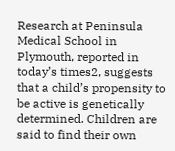Research at Peninsula Medical School in Plymouth, reported in today’s times2, suggests that a child’s propensity to be active is genetically determined. Children are said to find their own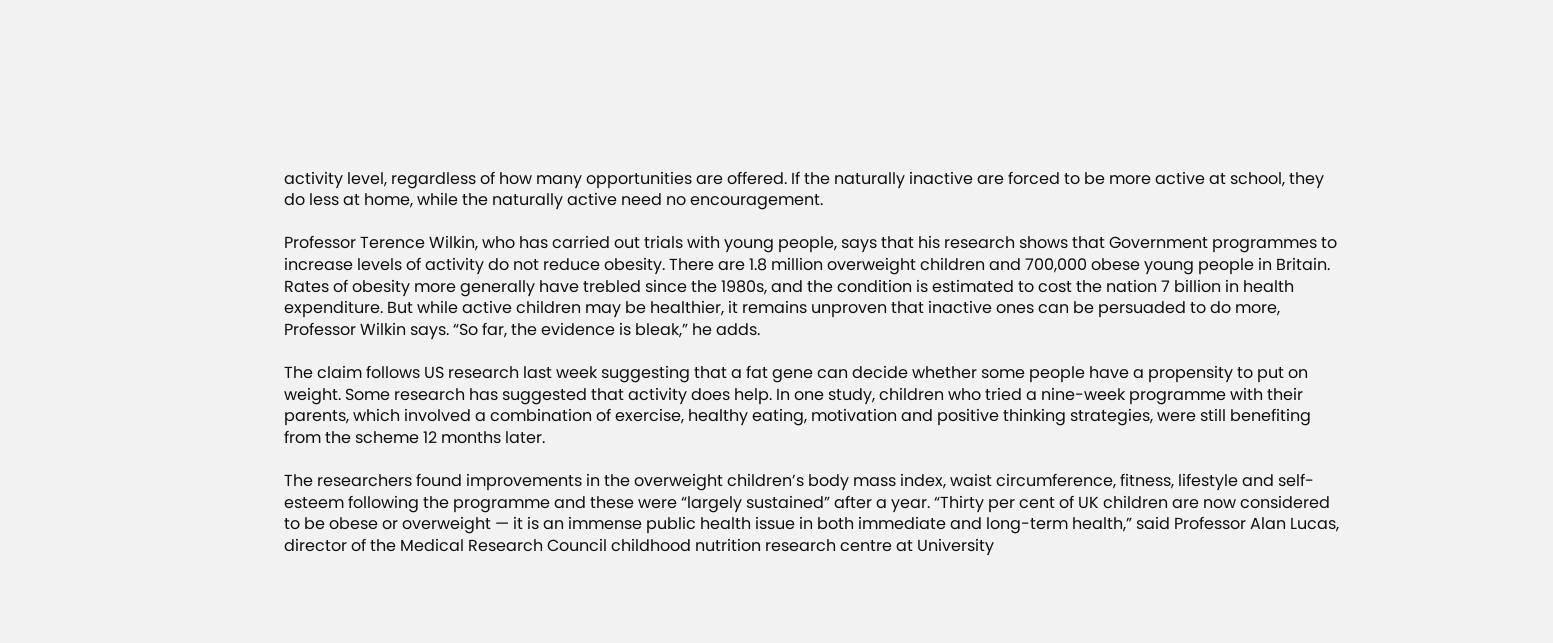activity level, regardless of how many opportunities are offered. If the naturally inactive are forced to be more active at school, they do less at home, while the naturally active need no encouragement.

Professor Terence Wilkin, who has carried out trials with young people, says that his research shows that Government programmes to increase levels of activity do not reduce obesity. There are 1.8 million overweight children and 700,000 obese young people in Britain. Rates of obesity more generally have trebled since the 1980s, and the condition is estimated to cost the nation 7 billion in health expenditure. But while active children may be healthier, it remains unproven that inactive ones can be persuaded to do more, Professor Wilkin says. “So far, the evidence is bleak,” he adds.

The claim follows US research last week suggesting that a fat gene can decide whether some people have a propensity to put on weight. Some research has suggested that activity does help. In one study, children who tried a nine-week programme with their parents, which involved a combination of exercise, healthy eating, motivation and positive thinking strategies, were still benefiting from the scheme 12 months later.

The researchers found improvements in the overweight children’s body mass index, waist circumference, fitness, lifestyle and self-esteem following the programme and these were “largely sustained” after a year. “Thirty per cent of UK children are now considered to be obese or overweight — it is an immense public health issue in both immediate and long-term health,” said Professor Alan Lucas, director of the Medical Research Council childhood nutrition research centre at University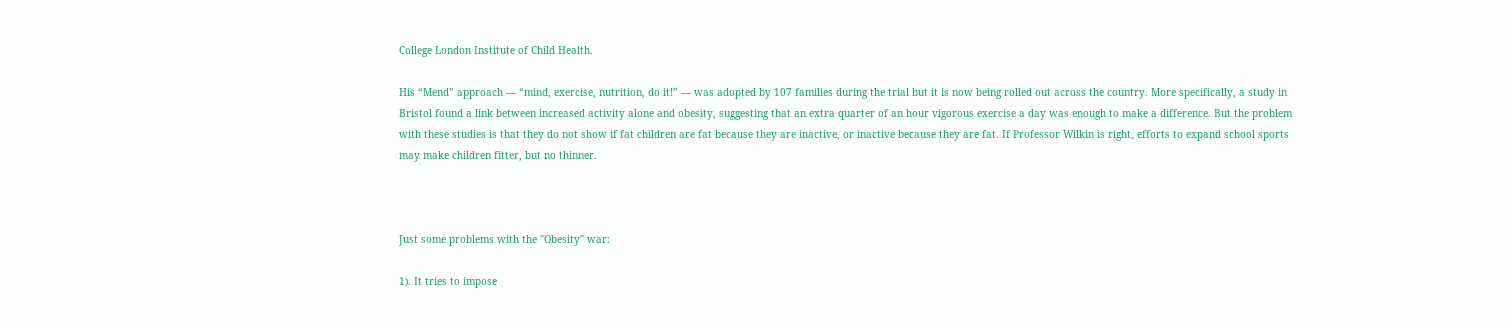College London Institute of Child Health.

His “Mend” approach — “mind, exercise, nutrition, do it!” — was adopted by 107 families during the trial but it is now being rolled out across the country. More specifically, a study in Bristol found a link between increased activity alone and obesity, suggesting that an extra quarter of an hour vigorous exercise a day was enough to make a difference. But the problem with these studies is that they do not show if fat children are fat because they are inactive, or inactive because they are fat. If Professor Wilkin is right, efforts to expand school sports may make children fitter, but no thinner.



Just some problems with the "Obesity" war:

1). It tries to impose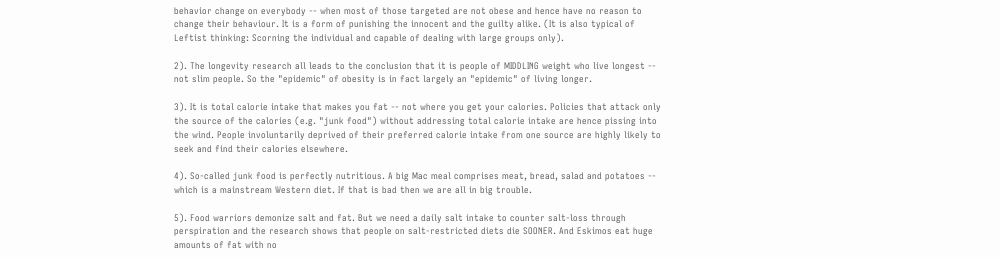behavior change on everybody -- when most of those targeted are not obese and hence have no reason to change their behaviour. It is a form of punishing the innocent and the guilty alike. (It is also typical of Leftist thinking: Scorning the individual and capable of dealing with large groups only).

2). The longevity research all leads to the conclusion that it is people of MIDDLING weight who live longest -- not slim people. So the "epidemic" of obesity is in fact largely an "epidemic" of living longer.

3). It is total calorie intake that makes you fat -- not where you get your calories. Policies that attack only the source of the calories (e.g. "junk food") without addressing total calorie intake are hence pissing into the wind. People involuntarily deprived of their preferred calorie intake from one source are highly likely to seek and find their calories elsewhere.

4). So-called junk food is perfectly nutritious. A big Mac meal comprises meat, bread, salad and potatoes -- which is a mainstream Western diet. If that is bad then we are all in big trouble.

5). Food warriors demonize salt and fat. But we need a daily salt intake to counter salt-loss through perspiration and the research shows that people on salt-restricted diets die SOONER. And Eskimos eat huge amounts of fat with no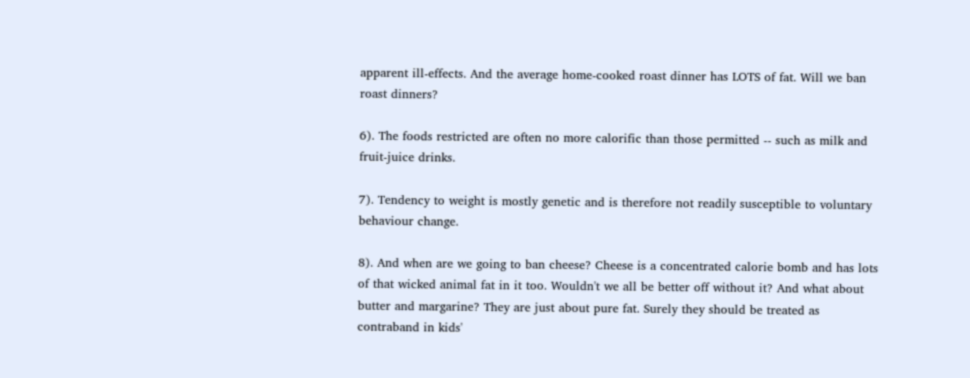apparent ill-effects. And the average home-cooked roast dinner has LOTS of fat. Will we ban roast dinners?

6). The foods restricted are often no more calorific than those permitted -- such as milk and fruit-juice drinks.

7). Tendency to weight is mostly genetic and is therefore not readily susceptible to voluntary behaviour change.

8). And when are we going to ban cheese? Cheese is a concentrated calorie bomb and has lots of that wicked animal fat in it too. Wouldn't we all be better off without it? And what about butter and margarine? They are just about pure fat. Surely they should be treated as contraband in kids'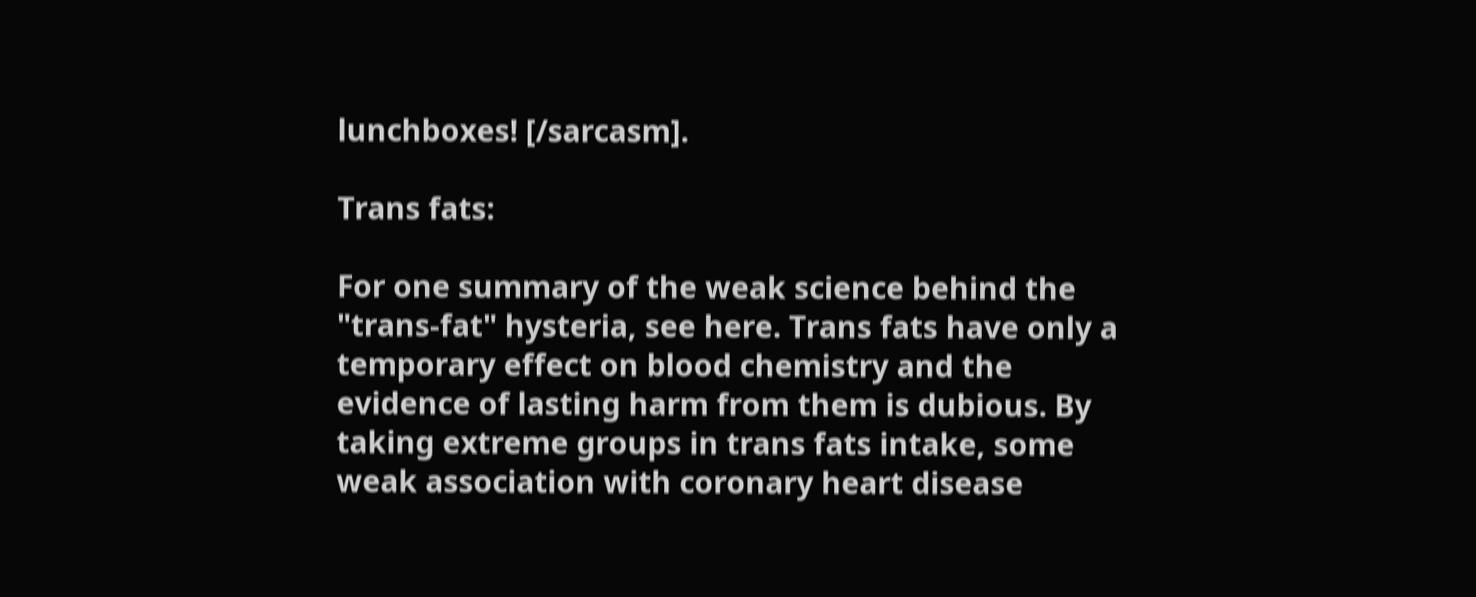lunchboxes! [/sarcasm].

Trans fats:

For one summary of the weak science behind the "trans-fat" hysteria, see here. Trans fats have only a temporary effect on blood chemistry and the evidence of lasting harm from them is dubious. By taking extreme groups in trans fats intake, some weak association with coronary heart disease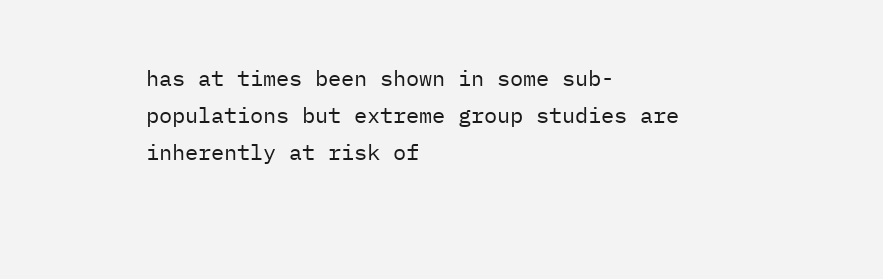has at times been shown in some sub-populations but extreme group studies are inherently at risk of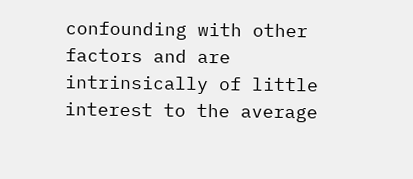confounding with other factors and are intrinsically of little interest to the average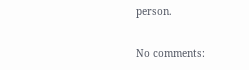person.


No comments: